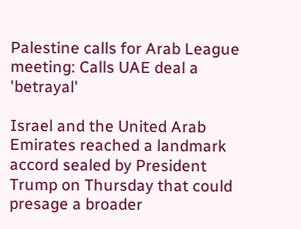Palestine calls for Arab League meeting: Calls UAE deal a 'betrayal'

Israel and the United Arab Emirates reached a landmark accord sealed by President Trump on Thursday that could presage a broader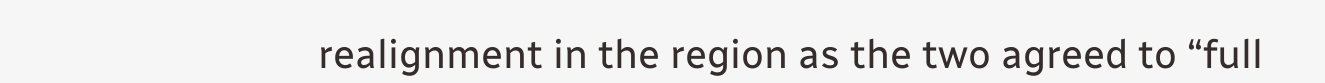realignment in the region as the two agreed to “full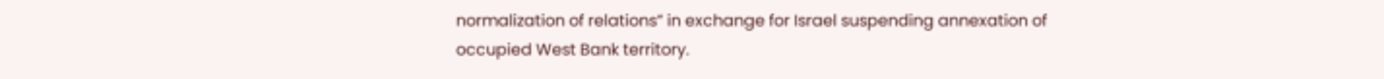normalization of relations” in exchange for Israel suspending annexation of occupied West Bank territory.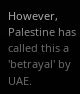However, Palestine has called this a 'betrayal' by UAE.